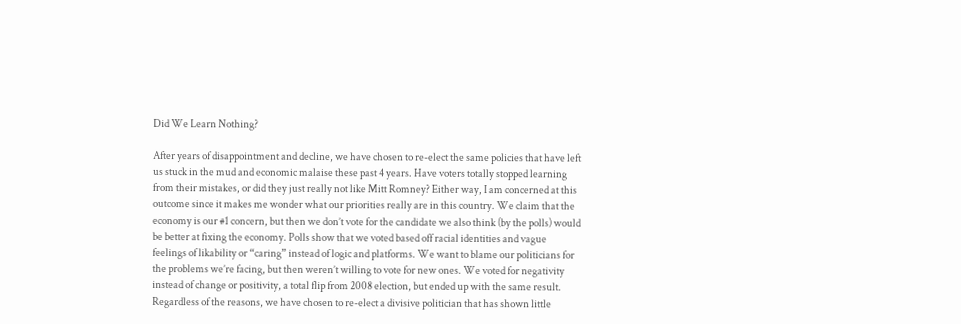Did We Learn Nothing?

After years of disappointment and decline, we have chosen to re-elect the same policies that have left us stuck in the mud and economic malaise these past 4 years. Have voters totally stopped learning from their mistakes, or did they just really not like Mitt Romney? Either way, I am concerned at this outcome since it makes me wonder what our priorities really are in this country. We claim that the economy is our #1 concern, but then we don’t vote for the candidate we also think (by the polls) would be better at fixing the economy. Polls show that we voted based off racial identities and vague feelings of likability or “caring” instead of logic and platforms. We want to blame our politicians for the problems we’re facing, but then weren’t willing to vote for new ones. We voted for negativity instead of change or positivity, a total flip from 2008 election, but ended up with the same result. Regardless of the reasons, we have chosen to re-elect a divisive politician that has shown little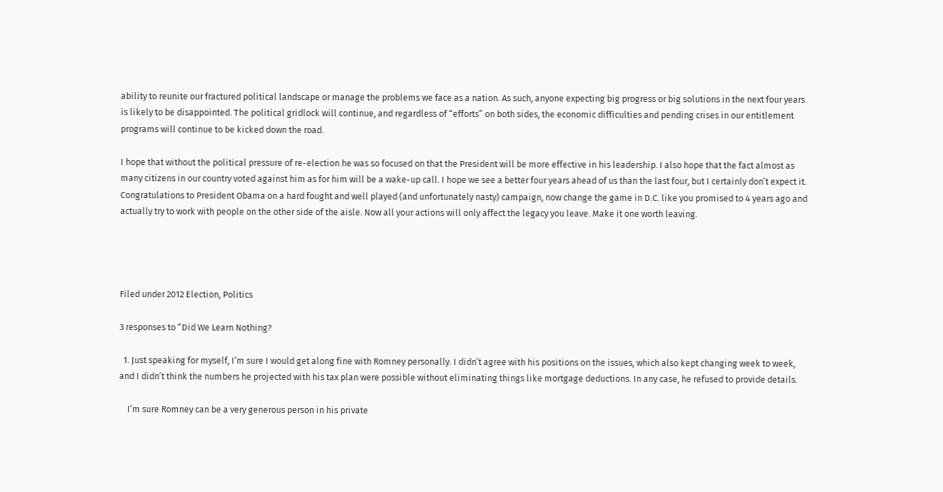ability to reunite our fractured political landscape or manage the problems we face as a nation. As such, anyone expecting big progress or big solutions in the next four years is likely to be disappointed. The political gridlock will continue, and regardless of “efforts” on both sides, the economic difficulties and pending crises in our entitlement programs will continue to be kicked down the road.

I hope that without the political pressure of re-election he was so focused on that the President will be more effective in his leadership. I also hope that the fact almost as many citizens in our country voted against him as for him will be a wake-up call. I hope we see a better four years ahead of us than the last four, but I certainly don’t expect it. Congratulations to President Obama on a hard fought and well played (and unfortunately nasty) campaign, now change the game in D.C. like you promised to 4 years ago and actually try to work with people on the other side of the aisle. Now all your actions will only affect the legacy you leave. Make it one worth leaving.




Filed under 2012 Election, Politics

3 responses to “Did We Learn Nothing?

  1. Just speaking for myself, I’m sure I would get along fine with Romney personally. I didn’t agree with his positions on the issues, which also kept changing week to week, and I didn’t think the numbers he projected with his tax plan were possible without eliminating things like mortgage deductions. In any case, he refused to provide details.

    I’m sure Romney can be a very generous person in his private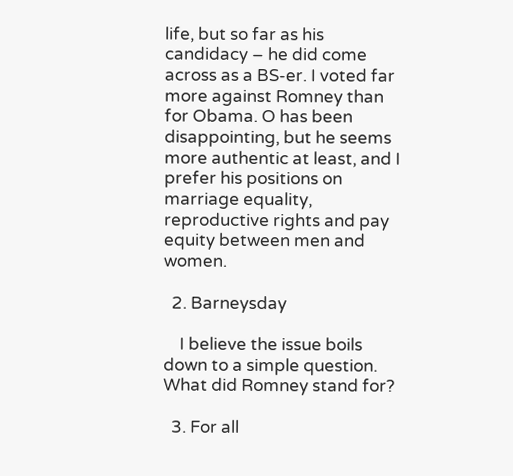life, but so far as his candidacy – he did come across as a BS-er. I voted far more against Romney than for Obama. O has been disappointing, but he seems more authentic at least, and I prefer his positions on marriage equality, reproductive rights and pay equity between men and women.

  2. Barneysday

    I believe the issue boils down to a simple question. What did Romney stand for?

  3. For all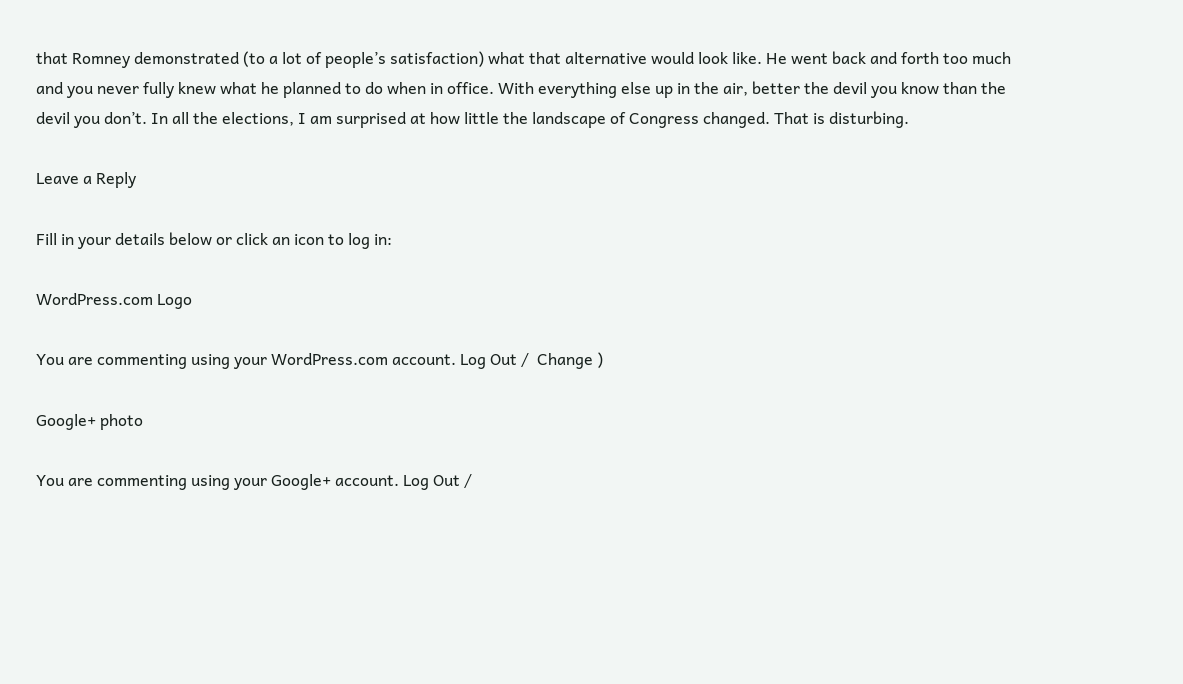that Romney demonstrated (to a lot of people’s satisfaction) what that alternative would look like. He went back and forth too much and you never fully knew what he planned to do when in office. With everything else up in the air, better the devil you know than the devil you don’t. In all the elections, I am surprised at how little the landscape of Congress changed. That is disturbing.

Leave a Reply

Fill in your details below or click an icon to log in:

WordPress.com Logo

You are commenting using your WordPress.com account. Log Out /  Change )

Google+ photo

You are commenting using your Google+ account. Log Out /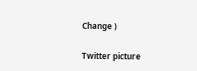Change )

Twitter picture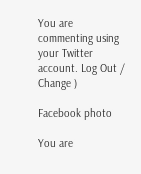You are commenting using your Twitter account. Log Out /  Change )

Facebook photo

You are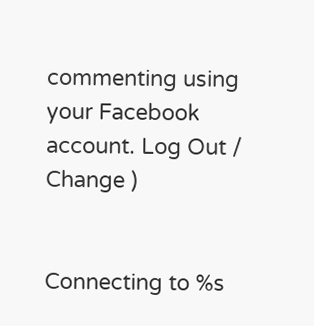commenting using your Facebook account. Log Out /  Change )


Connecting to %s